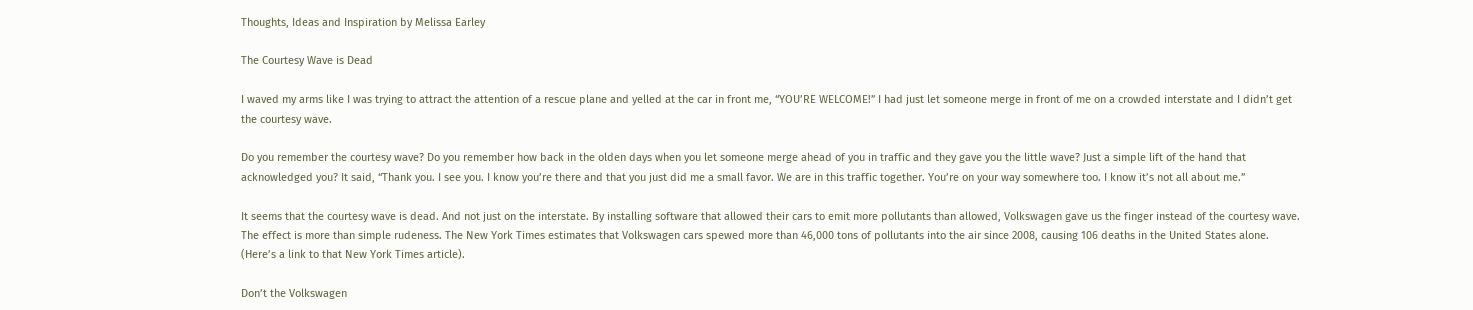Thoughts, Ideas and Inspiration by Melissa Earley

The Courtesy Wave is Dead

I waved my arms like I was trying to attract the attention of a rescue plane and yelled at the car in front me, “YOU’RE WELCOME!” I had just let someone merge in front of me on a crowded interstate and I didn’t get the courtesy wave.

Do you remember the courtesy wave? Do you remember how back in the olden days when you let someone merge ahead of you in traffic and they gave you the little wave? Just a simple lift of the hand that acknowledged you? It said, “Thank you. I see you. I know you’re there and that you just did me a small favor. We are in this traffic together. You’re on your way somewhere too. I know it’s not all about me.”

It seems that the courtesy wave is dead. And not just on the interstate. By installing software that allowed their cars to emit more pollutants than allowed, Volkswagen gave us the finger instead of the courtesy wave. The effect is more than simple rudeness. The New York Times estimates that Volkswagen cars spewed more than 46,000 tons of pollutants into the air since 2008, causing 106 deaths in the United States alone. (Here’s a link to that New York Times article).

Don’t the Volkswagen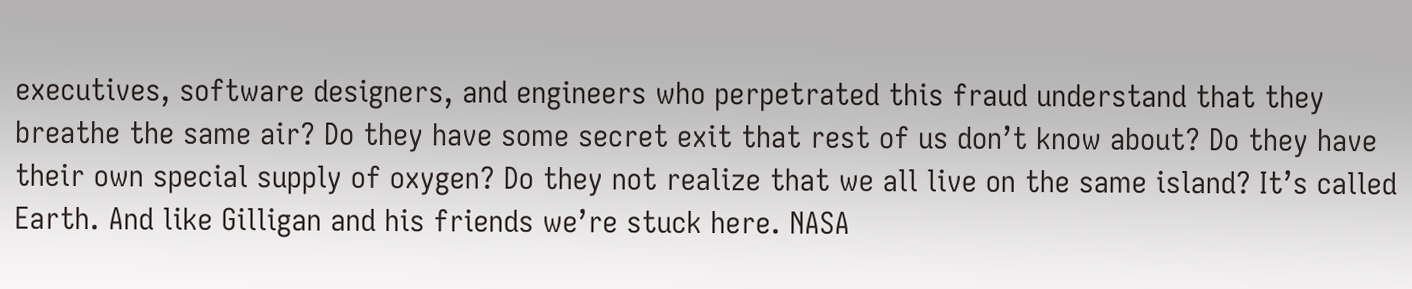executives, software designers, and engineers who perpetrated this fraud understand that they breathe the same air? Do they have some secret exit that rest of us don’t know about? Do they have their own special supply of oxygen? Do they not realize that we all live on the same island? It’s called Earth. And like Gilligan and his friends we’re stuck here. NASA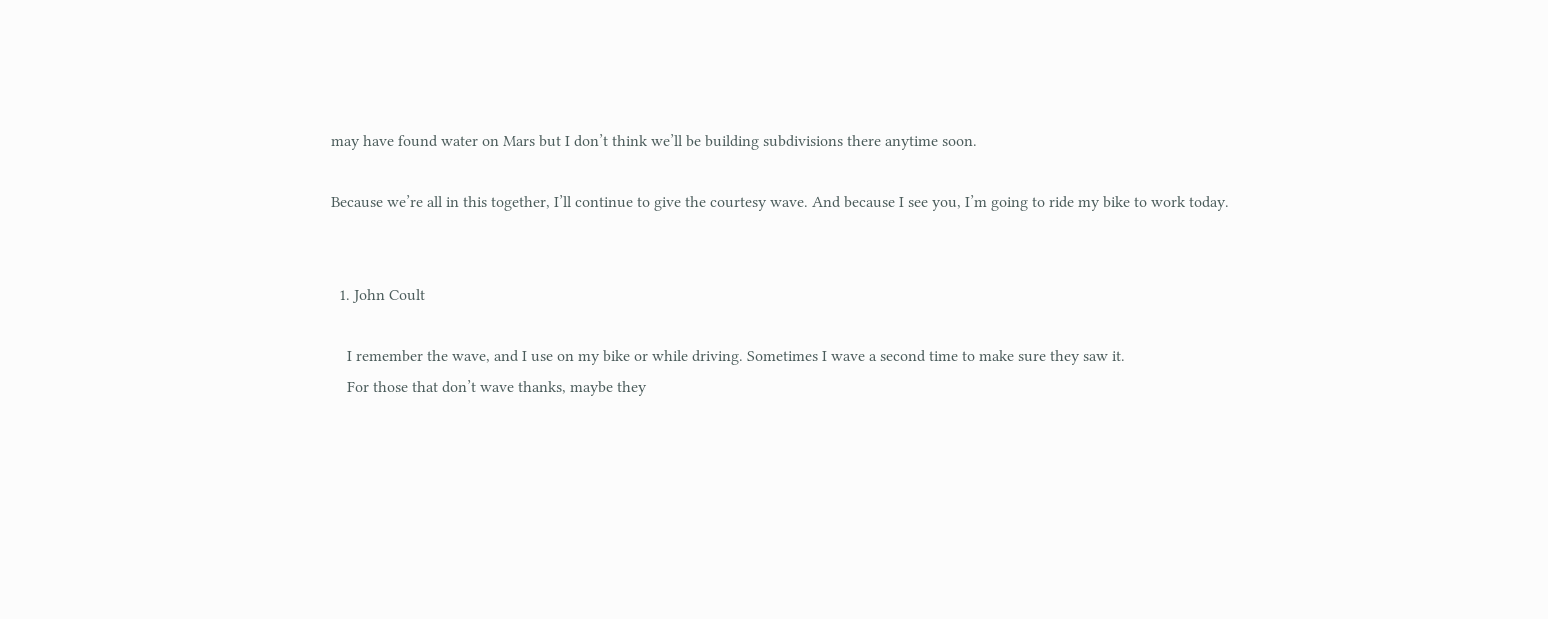may have found water on Mars but I don’t think we’ll be building subdivisions there anytime soon.

Because we’re all in this together, I’ll continue to give the courtesy wave. And because I see you, I’m going to ride my bike to work today.


  1. John Coult

    I remember the wave, and I use on my bike or while driving. Sometimes I wave a second time to make sure they saw it.
    For those that don’t wave thanks, maybe they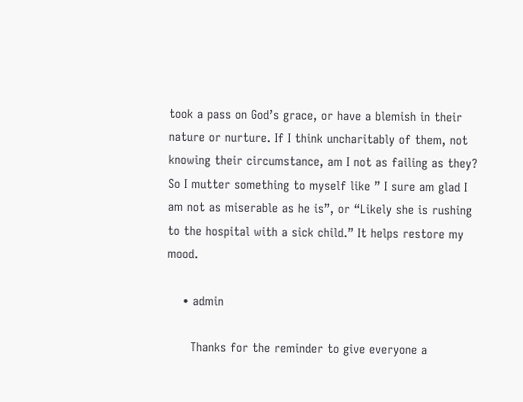took a pass on God’s grace, or have a blemish in their nature or nurture. If I think uncharitably of them, not knowing their circumstance, am I not as failing as they? So I mutter something to myself like ” I sure am glad I am not as miserable as he is”, or “Likely she is rushing to the hospital with a sick child.” It helps restore my mood.

    • admin

      Thanks for the reminder to give everyone a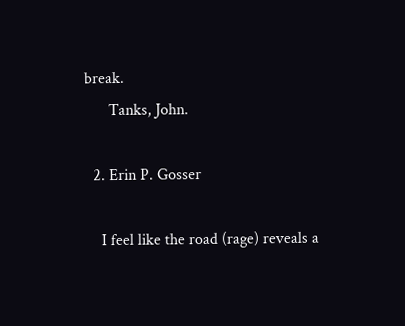break.
      Tanks, John.

  2. Erin P. Gosser

    I feel like the road (rage) reveals a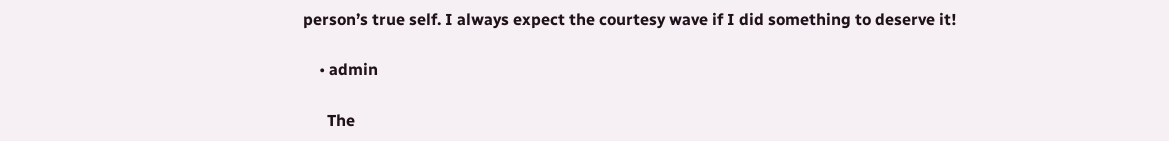person’s true self. I always expect the courtesy wave if I did something to deserve it!

    • admin

      The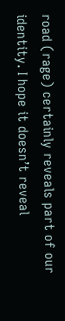road (rage) certainly reveals part of our identity. I hope it doesn’t reveal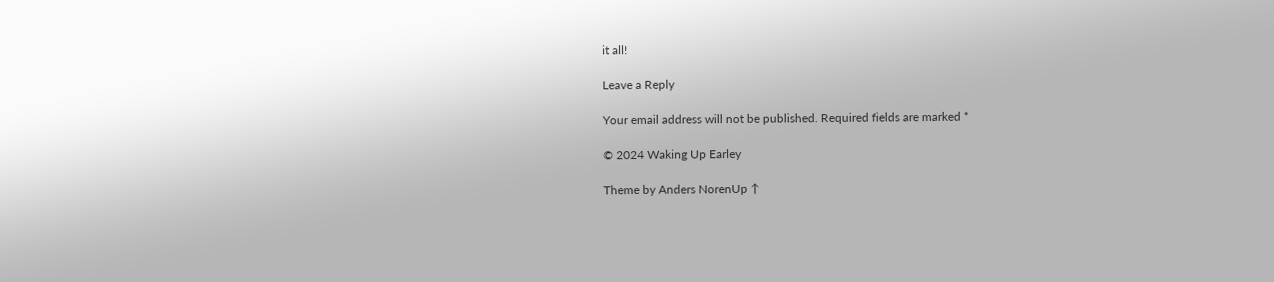it all!

Leave a Reply

Your email address will not be published. Required fields are marked *

© 2024 Waking Up Earley

Theme by Anders NorenUp ↑